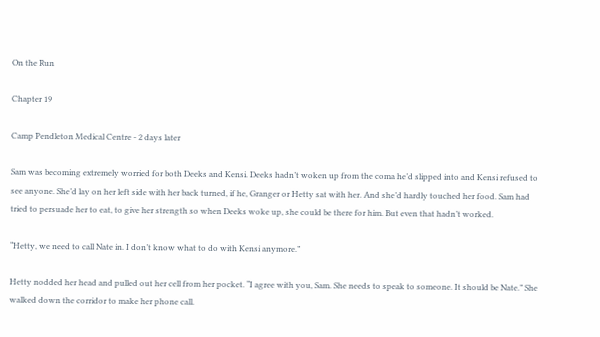On the Run

Chapter 19

Camp Pendleton Medical Centre - 2 days later

Sam was becoming extremely worried for both Deeks and Kensi. Deeks hadn’t woken up from the coma he’d slipped into and Kensi refused to see anyone. She’d lay on her left side with her back turned, if he, Granger or Hetty sat with her. And she’d hardly touched her food. Sam had tried to persuade her to eat, to give her strength so when Deeks woke up, she could be there for him. But even that hadn’t worked.

“Hetty, we need to call Nate in. I don’t know what to do with Kensi anymore.”

Hetty nodded her head and pulled out her cell from her pocket. “I agree with you, Sam. She needs to speak to someone. It should be Nate.” She walked down the corridor to make her phone call.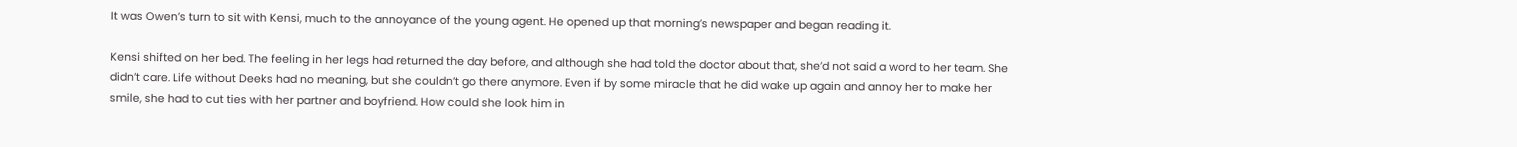It was Owen’s turn to sit with Kensi, much to the annoyance of the young agent. He opened up that morning’s newspaper and began reading it.

Kensi shifted on her bed. The feeling in her legs had returned the day before, and although she had told the doctor about that, she’d not said a word to her team. She didn’t care. Life without Deeks had no meaning, but she couldn’t go there anymore. Even if by some miracle that he did wake up again and annoy her to make her smile, she had to cut ties with her partner and boyfriend. How could she look him in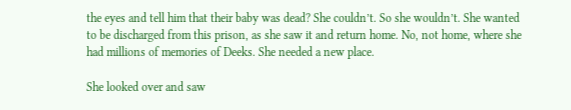the eyes and tell him that their baby was dead? She couldn’t. So she wouldn’t. She wanted to be discharged from this prison, as she saw it and return home. No, not home, where she had millions of memories of Deeks. She needed a new place.

She looked over and saw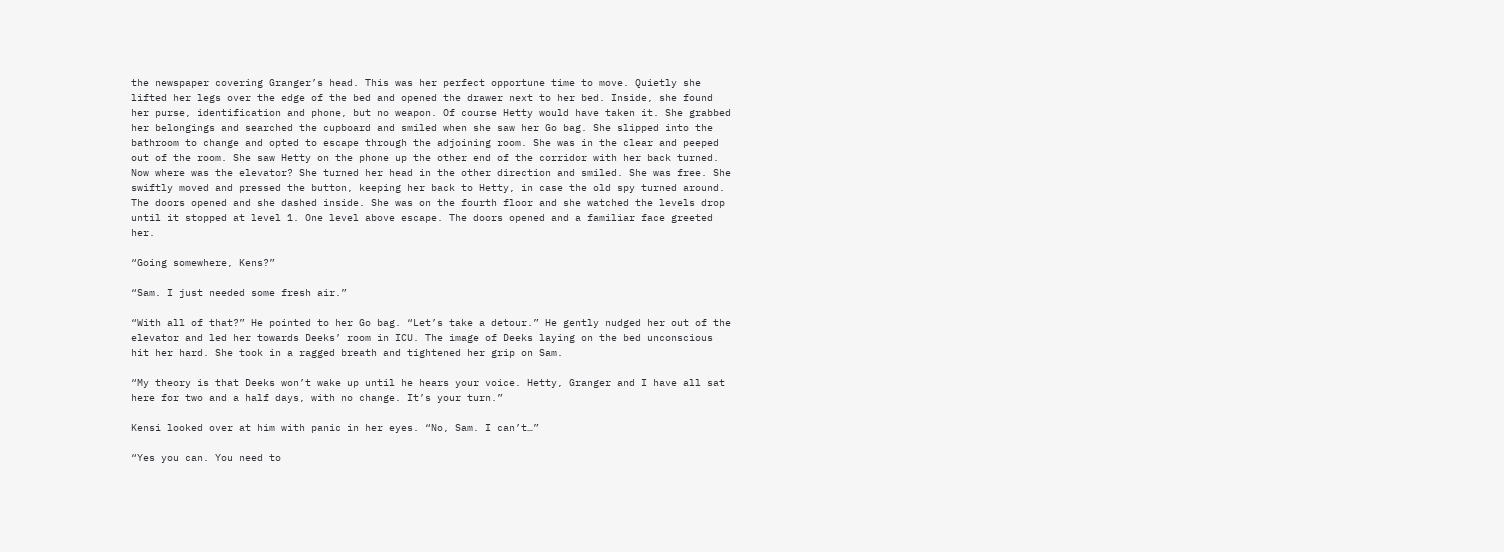the newspaper covering Granger’s head. This was her perfect opportune time to move. Quietly she lifted her legs over the edge of the bed and opened the drawer next to her bed. Inside, she found her purse, identification and phone, but no weapon. Of course Hetty would have taken it. She grabbed her belongings and searched the cupboard and smiled when she saw her Go bag. She slipped into the bathroom to change and opted to escape through the adjoining room. She was in the clear and peeped out of the room. She saw Hetty on the phone up the other end of the corridor with her back turned. Now where was the elevator? She turned her head in the other direction and smiled. She was free. She swiftly moved and pressed the button, keeping her back to Hetty, in case the old spy turned around. The doors opened and she dashed inside. She was on the fourth floor and she watched the levels drop until it stopped at level 1. One level above escape. The doors opened and a familiar face greeted her.

“Going somewhere, Kens?”

“Sam. I just needed some fresh air.”

“With all of that?” He pointed to her Go bag. “Let’s take a detour.” He gently nudged her out of the elevator and led her towards Deeks’ room in ICU. The image of Deeks laying on the bed unconscious hit her hard. She took in a ragged breath and tightened her grip on Sam.

“My theory is that Deeks won’t wake up until he hears your voice. Hetty, Granger and I have all sat here for two and a half days, with no change. It’s your turn.”

Kensi looked over at him with panic in her eyes. “No, Sam. I can’t…”

“Yes you can. You need to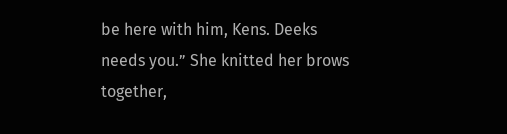be here with him, Kens. Deeks needs you.” She knitted her brows together,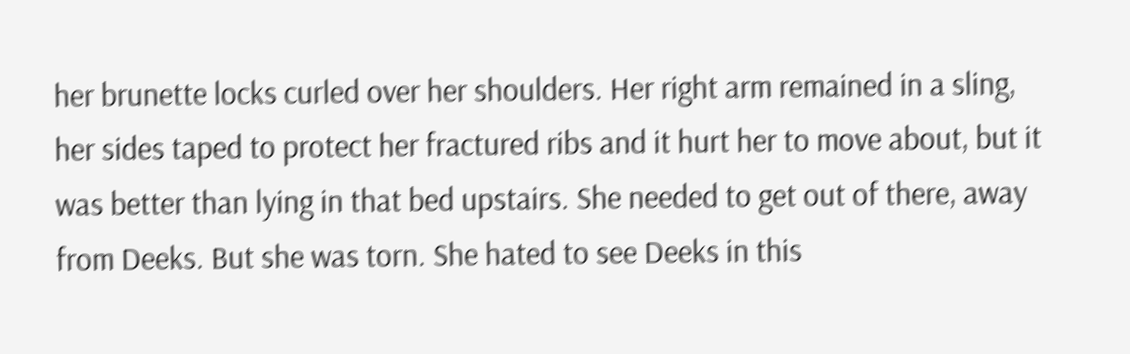her brunette locks curled over her shoulders. Her right arm remained in a sling, her sides taped to protect her fractured ribs and it hurt her to move about, but it was better than lying in that bed upstairs. She needed to get out of there, away from Deeks. But she was torn. She hated to see Deeks in this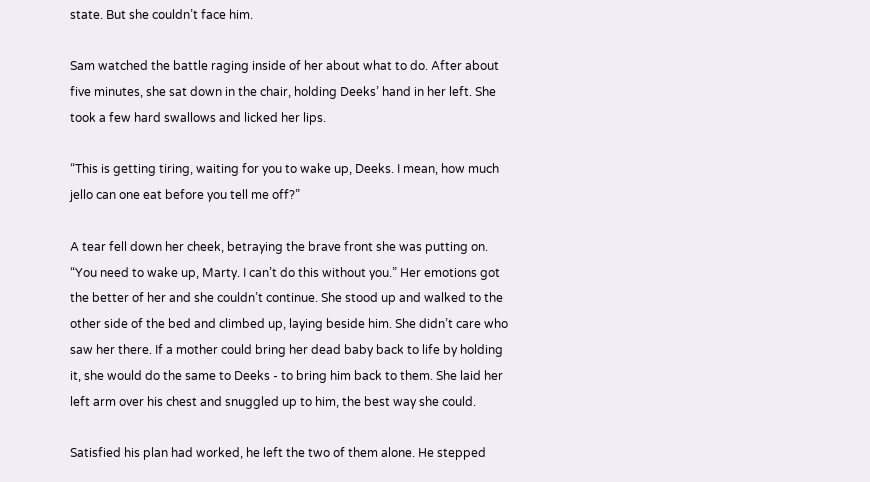state. But she couldn’t face him.

Sam watched the battle raging inside of her about what to do. After about five minutes, she sat down in the chair, holding Deeks’ hand in her left. She took a few hard swallows and licked her lips.

“This is getting tiring, waiting for you to wake up, Deeks. I mean, how much jello can one eat before you tell me off?”

A tear fell down her cheek, betraying the brave front she was putting on. “You need to wake up, Marty. I can’t do this without you.” Her emotions got the better of her and she couldn’t continue. She stood up and walked to the other side of the bed and climbed up, laying beside him. She didn’t care who saw her there. If a mother could bring her dead baby back to life by holding it, she would do the same to Deeks - to bring him back to them. She laid her left arm over his chest and snuggled up to him, the best way she could.

Satisfied his plan had worked, he left the two of them alone. He stepped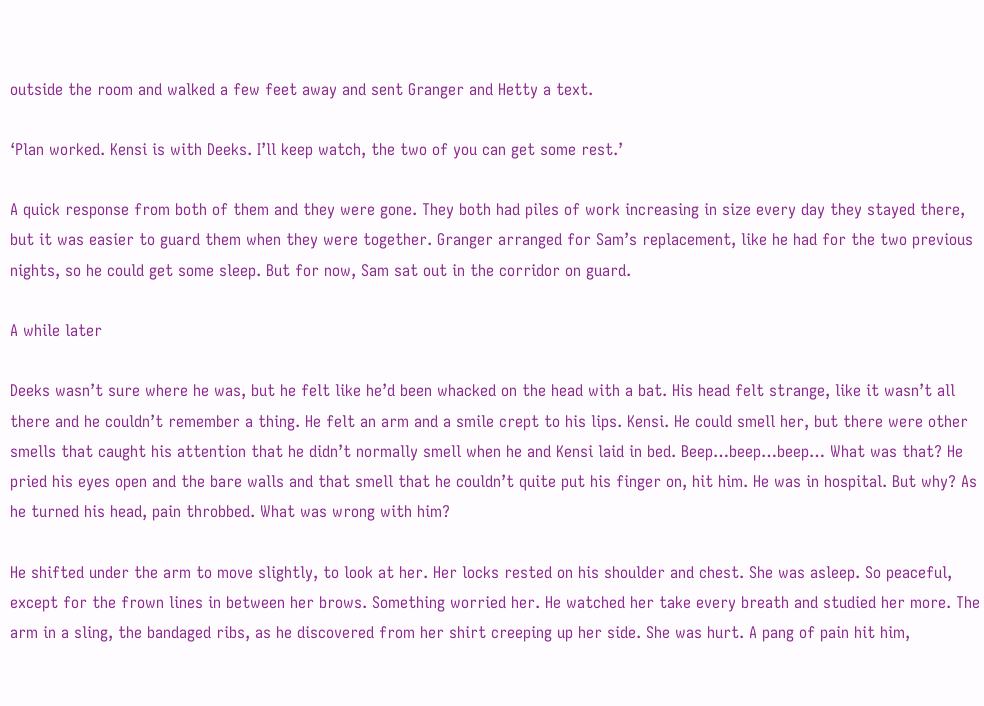outside the room and walked a few feet away and sent Granger and Hetty a text.

‘Plan worked. Kensi is with Deeks. I’ll keep watch, the two of you can get some rest.’

A quick response from both of them and they were gone. They both had piles of work increasing in size every day they stayed there, but it was easier to guard them when they were together. Granger arranged for Sam’s replacement, like he had for the two previous nights, so he could get some sleep. But for now, Sam sat out in the corridor on guard.

A while later

Deeks wasn’t sure where he was, but he felt like he’d been whacked on the head with a bat. His head felt strange, like it wasn’t all there and he couldn’t remember a thing. He felt an arm and a smile crept to his lips. Kensi. He could smell her, but there were other smells that caught his attention that he didn’t normally smell when he and Kensi laid in bed. Beep…beep…beep… What was that? He pried his eyes open and the bare walls and that smell that he couldn’t quite put his finger on, hit him. He was in hospital. But why? As he turned his head, pain throbbed. What was wrong with him?

He shifted under the arm to move slightly, to look at her. Her locks rested on his shoulder and chest. She was asleep. So peaceful, except for the frown lines in between her brows. Something worried her. He watched her take every breath and studied her more. The arm in a sling, the bandaged ribs, as he discovered from her shirt creeping up her side. She was hurt. A pang of pain hit him,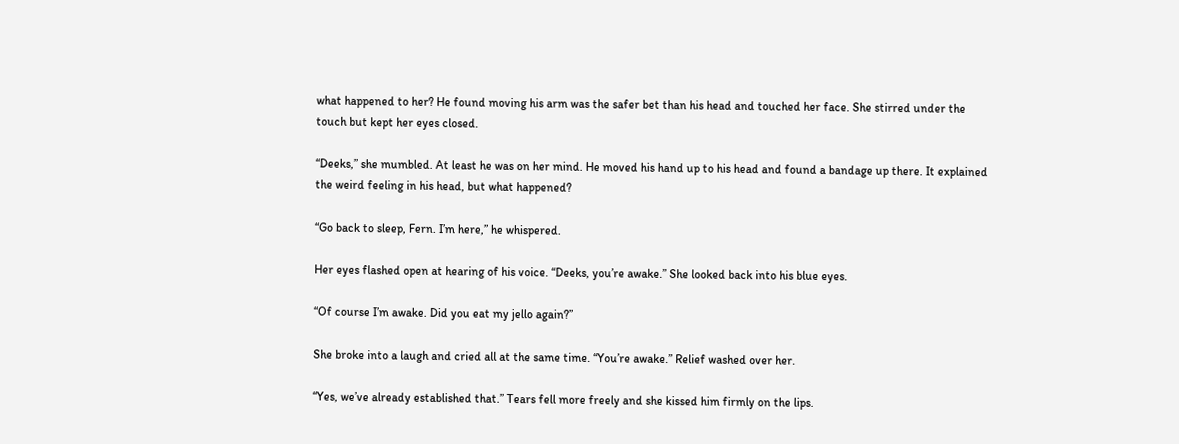what happened to her? He found moving his arm was the safer bet than his head and touched her face. She stirred under the touch but kept her eyes closed.

“Deeks,” she mumbled. At least he was on her mind. He moved his hand up to his head and found a bandage up there. It explained the weird feeling in his head, but what happened?

“Go back to sleep, Fern. I’m here,” he whispered.

Her eyes flashed open at hearing of his voice. “Deeks, you’re awake.” She looked back into his blue eyes.

“Of course I’m awake. Did you eat my jello again?”

She broke into a laugh and cried all at the same time. “You’re awake.” Relief washed over her.

“Yes, we’ve already established that.” Tears fell more freely and she kissed him firmly on the lips.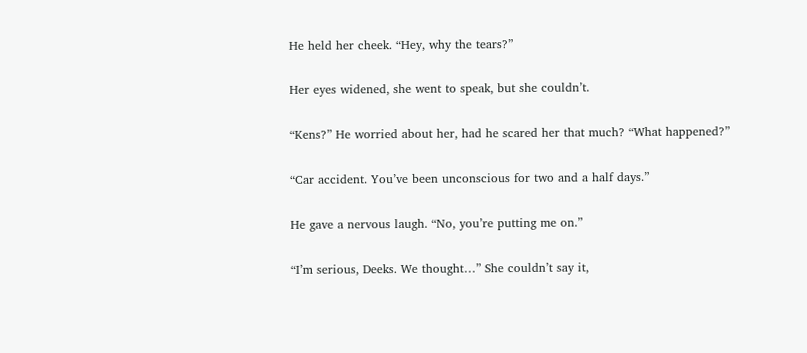He held her cheek. “Hey, why the tears?”

Her eyes widened, she went to speak, but she couldn’t.

“Kens?” He worried about her, had he scared her that much? “What happened?”

“Car accident. You’ve been unconscious for two and a half days.”

He gave a nervous laugh. “No, you’re putting me on.”

“I’m serious, Deeks. We thought…” She couldn’t say it,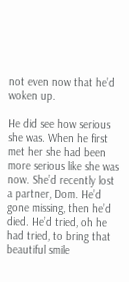not even now that he’d woken up.

He did see how serious she was. When he first met her she had been more serious like she was now. She’d recently lost a partner, Dom. He’d gone missing, then he’d died. He’d tried, oh he had tried, to bring that beautiful smile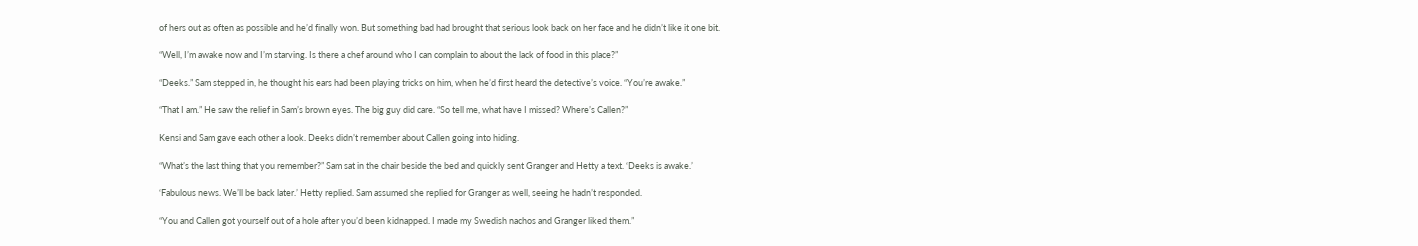of hers out as often as possible and he’d finally won. But something bad had brought that serious look back on her face and he didn’t like it one bit.

“Well, I’m awake now and I’m starving. Is there a chef around who I can complain to about the lack of food in this place?”

“Deeks.” Sam stepped in, he thought his ears had been playing tricks on him, when he’d first heard the detective’s voice. “You’re awake.”

“That I am.” He saw the relief in Sam’s brown eyes. The big guy did care. “So tell me, what have I missed? Where’s Callen?”

Kensi and Sam gave each other a look. Deeks didn’t remember about Callen going into hiding.

“What’s the last thing that you remember?” Sam sat in the chair beside the bed and quickly sent Granger and Hetty a text. ‘Deeks is awake.’

‘Fabulous news. We’ll be back later.’ Hetty replied. Sam assumed she replied for Granger as well, seeing he hadn’t responded.

“You and Callen got yourself out of a hole after you’d been kidnapped. I made my Swedish nachos and Granger liked them.”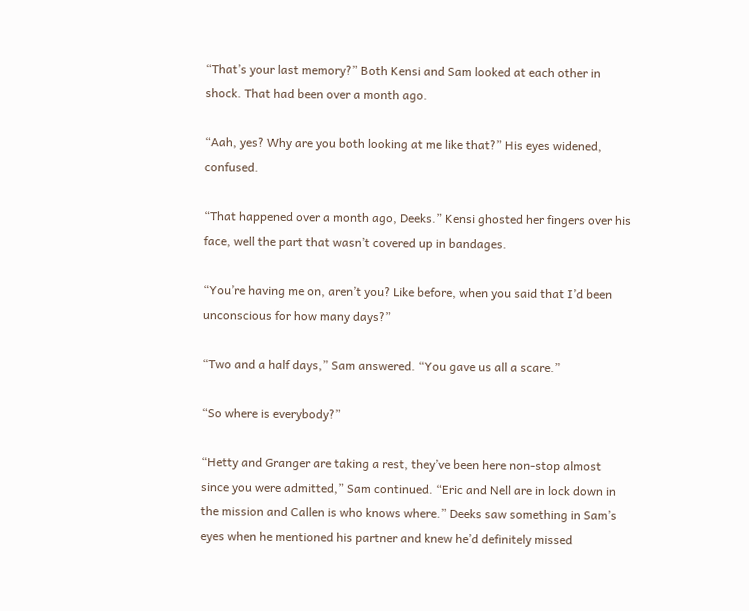“That’s your last memory?” Both Kensi and Sam looked at each other in shock. That had been over a month ago.

“Aah, yes? Why are you both looking at me like that?” His eyes widened, confused.

“That happened over a month ago, Deeks.” Kensi ghosted her fingers over his face, well the part that wasn’t covered up in bandages.

“You’re having me on, aren’t you? Like before, when you said that I’d been unconscious for how many days?”

“Two and a half days,” Sam answered. “You gave us all a scare.”

“So where is everybody?”

“Hetty and Granger are taking a rest, they’ve been here non-stop almost since you were admitted,” Sam continued. “Eric and Nell are in lock down in the mission and Callen is who knows where.” Deeks saw something in Sam’s eyes when he mentioned his partner and knew he’d definitely missed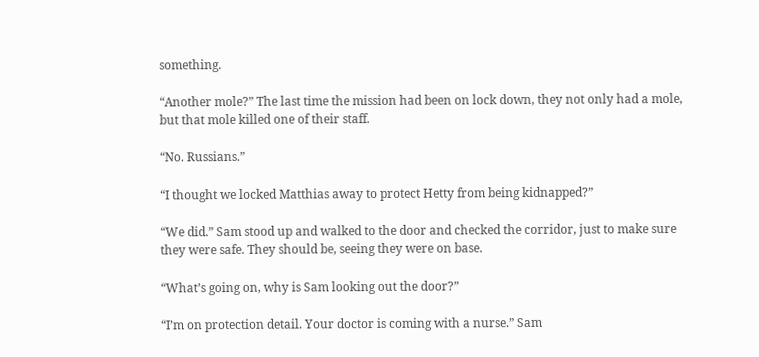something.

“Another mole?” The last time the mission had been on lock down, they not only had a mole, but that mole killed one of their staff.

“No. Russians.”

“I thought we locked Matthias away to protect Hetty from being kidnapped?”

“We did.” Sam stood up and walked to the door and checked the corridor, just to make sure they were safe. They should be, seeing they were on base.

“What’s going on, why is Sam looking out the door?”

“I’m on protection detail. Your doctor is coming with a nurse.” Sam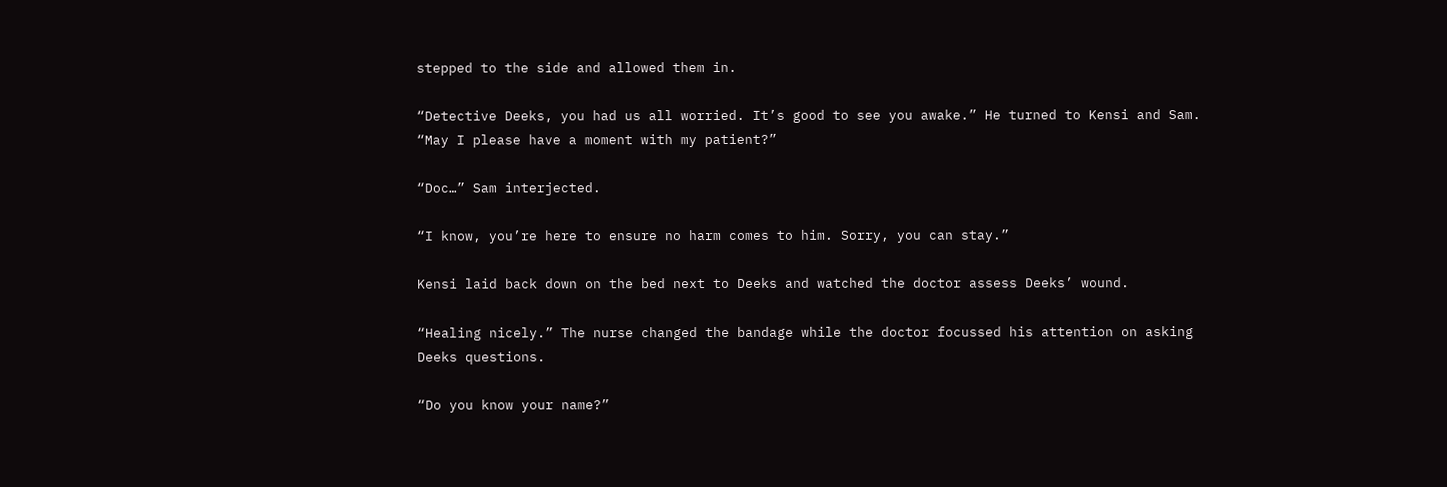stepped to the side and allowed them in.

“Detective Deeks, you had us all worried. It’s good to see you awake.” He turned to Kensi and Sam. “May I please have a moment with my patient?”

“Doc…” Sam interjected.

“I know, you’re here to ensure no harm comes to him. Sorry, you can stay.”

Kensi laid back down on the bed next to Deeks and watched the doctor assess Deeks’ wound.

“Healing nicely.” The nurse changed the bandage while the doctor focussed his attention on asking Deeks questions.

“Do you know your name?”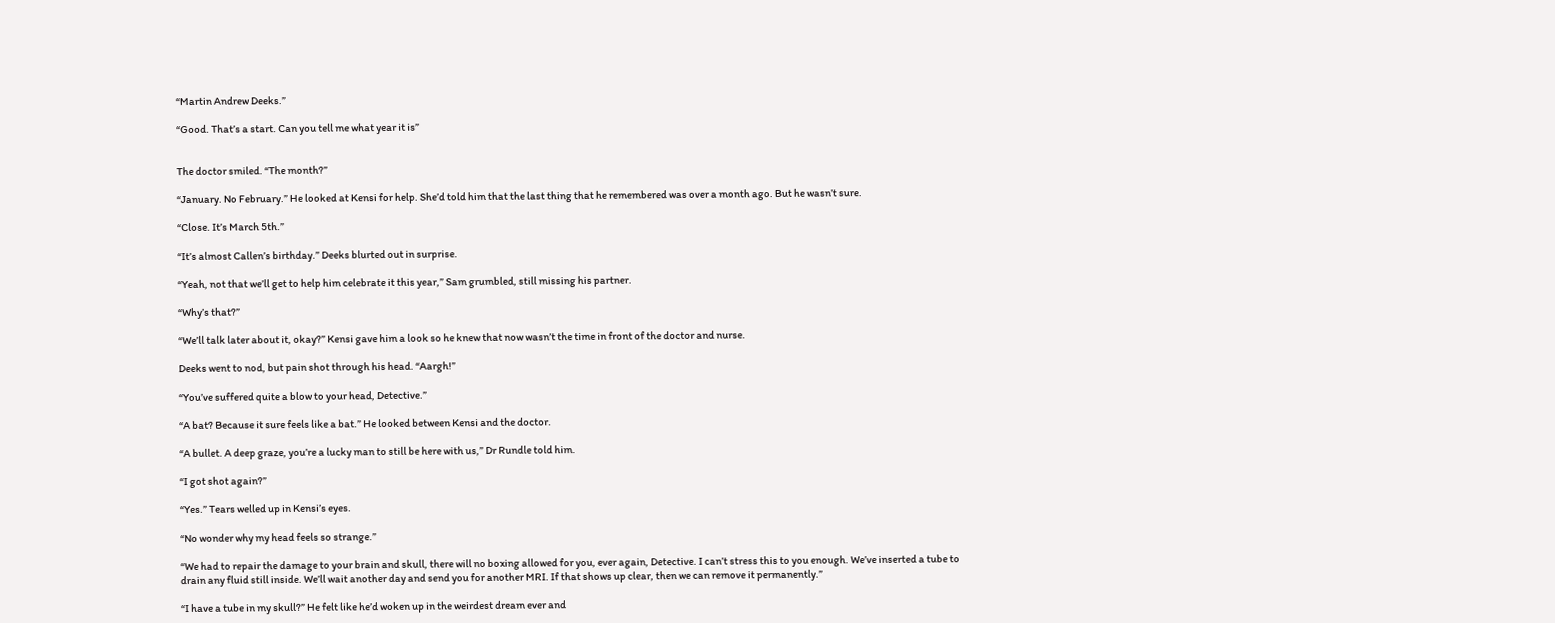“Martin Andrew Deeks.”

“Good. That’s a start. Can you tell me what year it is”


The doctor smiled. “The month?”

“January. No February.” He looked at Kensi for help. She’d told him that the last thing that he remembered was over a month ago. But he wasn’t sure.

“Close. It’s March 5th.”

“It’s almost Callen’s birthday.” Deeks blurted out in surprise.

“Yeah, not that we’ll get to help him celebrate it this year,” Sam grumbled, still missing his partner.

“Why’s that?”

“We’ll talk later about it, okay?” Kensi gave him a look so he knew that now wasn’t the time in front of the doctor and nurse.

Deeks went to nod, but pain shot through his head. “Aargh!”

“You’ve suffered quite a blow to your head, Detective.”

“A bat? Because it sure feels like a bat.” He looked between Kensi and the doctor.

“A bullet. A deep graze, you’re a lucky man to still be here with us,” Dr Rundle told him.

“I got shot again?”

“Yes.” Tears welled up in Kensi’s eyes.

“No wonder why my head feels so strange.”

“We had to repair the damage to your brain and skull, there will no boxing allowed for you, ever again, Detective. I can’t stress this to you enough. We’ve inserted a tube to drain any fluid still inside. We’ll wait another day and send you for another MRI. If that shows up clear, then we can remove it permanently.”

“I have a tube in my skull?” He felt like he’d woken up in the weirdest dream ever and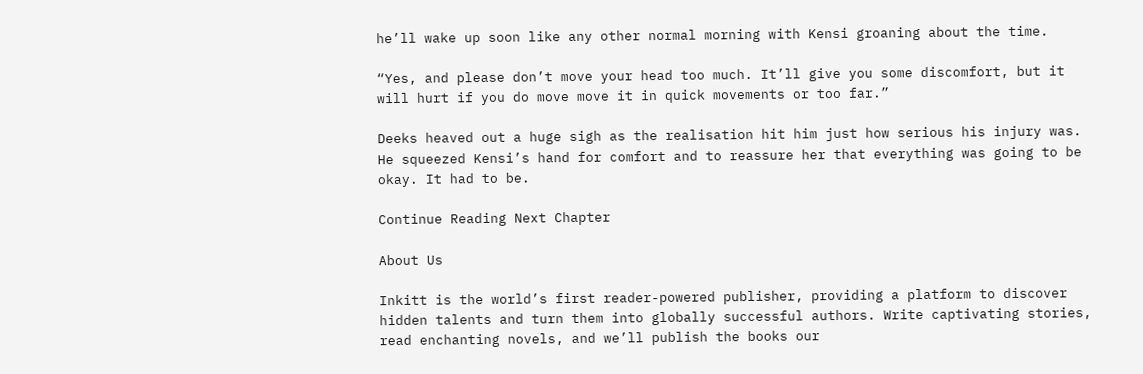he’ll wake up soon like any other normal morning with Kensi groaning about the time.

“Yes, and please don’t move your head too much. It’ll give you some discomfort, but it will hurt if you do move move it in quick movements or too far.”

Deeks heaved out a huge sigh as the realisation hit him just how serious his injury was. He squeezed Kensi’s hand for comfort and to reassure her that everything was going to be okay. It had to be.

Continue Reading Next Chapter

About Us

Inkitt is the world’s first reader-powered publisher, providing a platform to discover hidden talents and turn them into globally successful authors. Write captivating stories, read enchanting novels, and we’ll publish the books our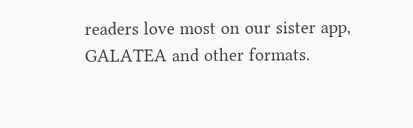readers love most on our sister app, GALATEA and other formats.